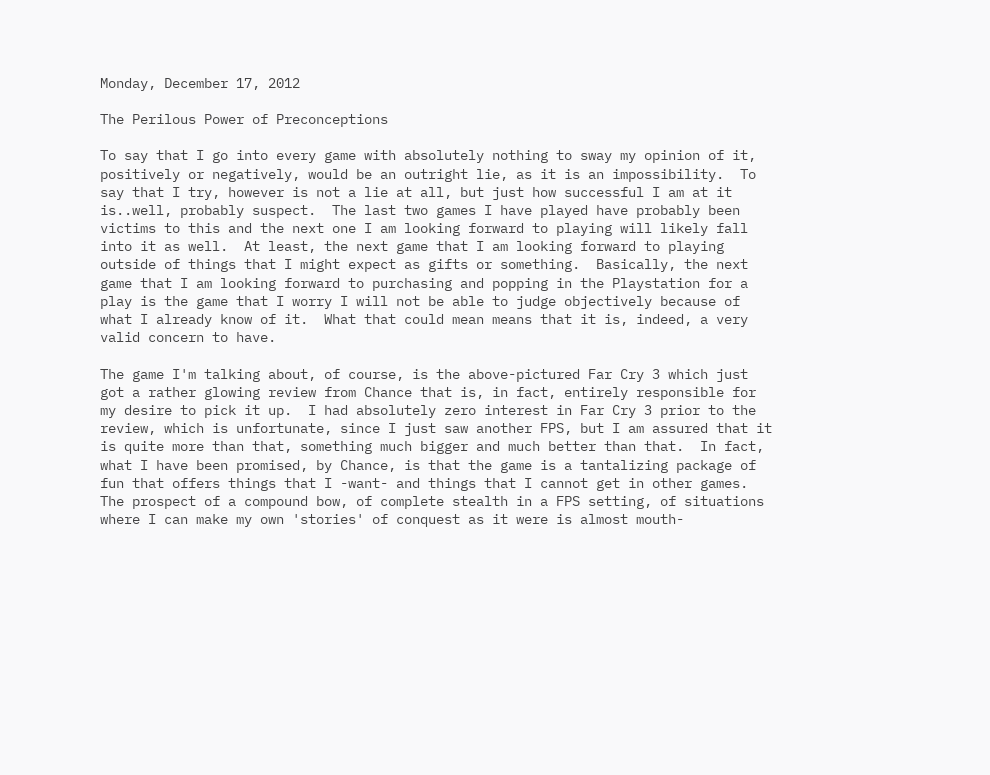Monday, December 17, 2012

The Perilous Power of Preconceptions

To say that I go into every game with absolutely nothing to sway my opinion of it, positively or negatively, would be an outright lie, as it is an impossibility.  To say that I try, however is not a lie at all, but just how successful I am at it is..well, probably suspect.  The last two games I have played have probably been victims to this and the next one I am looking forward to playing will likely fall into it as well.  At least, the next game that I am looking forward to playing outside of things that I might expect as gifts or something.  Basically, the next game that I am looking forward to purchasing and popping in the Playstation for a play is the game that I worry I will not be able to judge objectively because of what I already know of it.  What that could mean means that it is, indeed, a very valid concern to have.

The game I'm talking about, of course, is the above-pictured Far Cry 3 which just got a rather glowing review from Chance that is, in fact, entirely responsible for my desire to pick it up.  I had absolutely zero interest in Far Cry 3 prior to the review, which is unfortunate, since I just saw another FPS, but I am assured that it is quite more than that, something much bigger and much better than that.  In fact, what I have been promised, by Chance, is that the game is a tantalizing package of fun that offers things that I -want- and things that I cannot get in other games.  The prospect of a compound bow, of complete stealth in a FPS setting, of situations where I can make my own 'stories' of conquest as it were is almost mouth-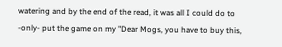watering and by the end of the read, it was all I could do to -only- put the game on my "Dear Mogs, you have to buy this,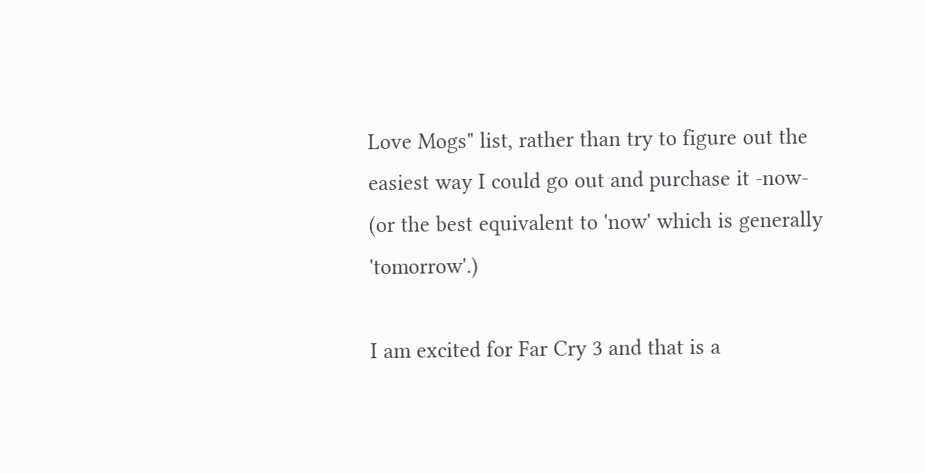Love Mogs" list, rather than try to figure out the easiest way I could go out and purchase it -now- (or the best equivalent to 'now' which is generally 'tomorrow'.)

I am excited for Far Cry 3 and that is a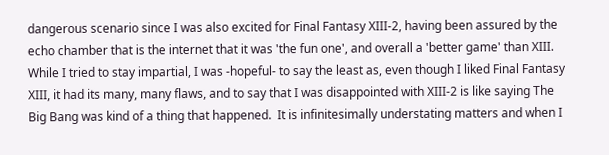dangerous scenario since I was also excited for Final Fantasy XIII-2, having been assured by the echo chamber that is the internet that it was 'the fun one', and overall a 'better game' than XIII.  While I tried to stay impartial, I was -hopeful- to say the least as, even though I liked Final Fantasy XIII, it had its many, many flaws, and to say that I was disappointed with XIII-2 is like saying The Big Bang was kind of a thing that happened.  It is infinitesimally understating matters and when I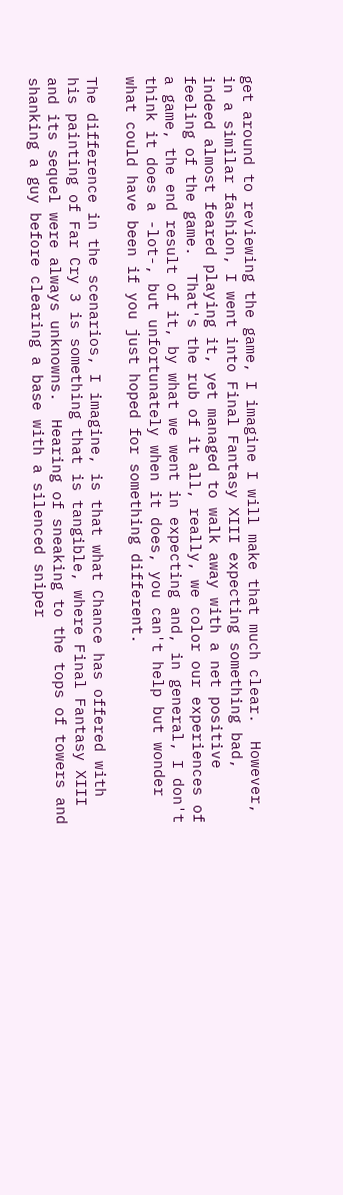get around to reviewing the game, I imagine I will make that much clear.  However, in a similar fashion, I went into Final Fantasy XIII expecting something bad, indeed almost feared playing it, yet managed to walk away with a net positive feeling of the game.  That's the rub of it all, really, we color our experiences of a game, the end result of it, by what we went in expecting and, in general, I don't think it does a -lot-, but unfortunately when it does, you can't help but wonder what could have been if you just hoped for something different.

The difference in the scenarios, I imagine, is that what Chance has offered with his painting of Far Cry 3 is something that is tangible, where Final Fantasy XIII and its sequel were always unknowns.  Hearing of sneaking to the tops of towers and shanking a guy before clearing a base with a silenced sniper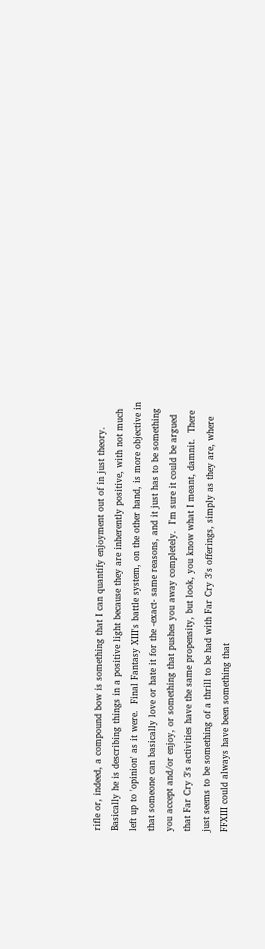rifle or, indeed, a compound bow is something that I can quantify enjoyment out of in just theory.  Basically he is describing things in a positive light because they are inherently positive, with not much left up to 'opinion' as it were.  Final Fantasy XIII's battle system, on the other hand, is more objective in that someone can basically love or hate it for the -exact- same reasons, and it just has to be something you accept and/or enjoy, or something that pushes you away completely.  I'm sure it could be argued that Far Cry 3's activities have the same propensity, but look, you know what I meant, damnit.  There just seems to be something of a thrill to be had with Far Cry 3's offerings, simply as they are, where FFXIII could always have been something that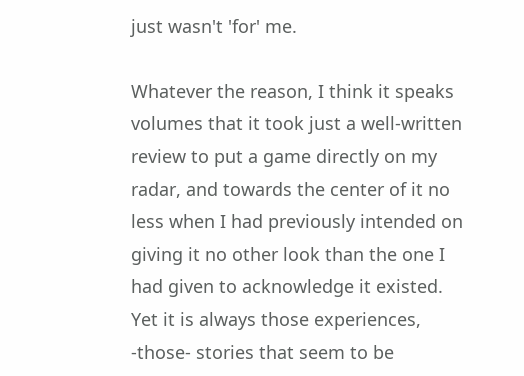just wasn't 'for' me.

Whatever the reason, I think it speaks volumes that it took just a well-written review to put a game directly on my radar, and towards the center of it no less when I had previously intended on giving it no other look than the one I had given to acknowledge it existed.  Yet it is always those experiences, -those- stories that seem to be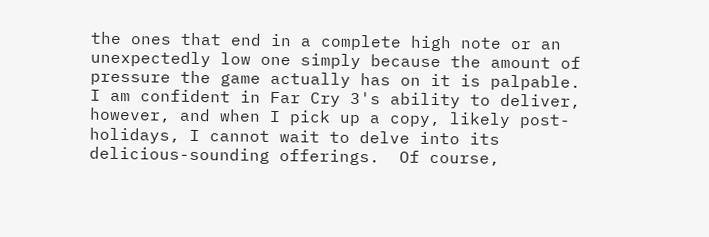the ones that end in a complete high note or an unexpectedly low one simply because the amount of pressure the game actually has on it is palpable.  I am confident in Far Cry 3's ability to deliver, however, and when I pick up a copy, likely post-holidays, I cannot wait to delve into its delicious-sounding offerings.  Of course,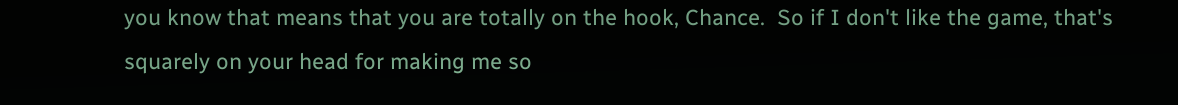you know that means that you are totally on the hook, Chance.  So if I don't like the game, that's squarely on your head for making me so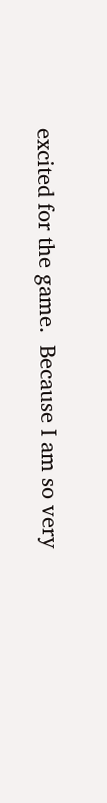excited for the game.  Because I am so very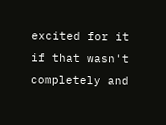excited for it if that wasn't completely and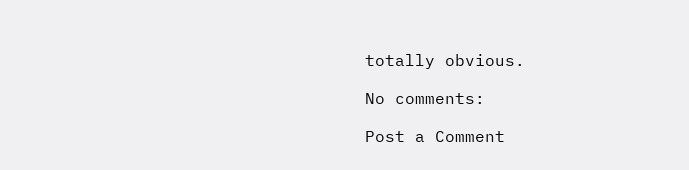totally obvious.

No comments:

Post a Comment